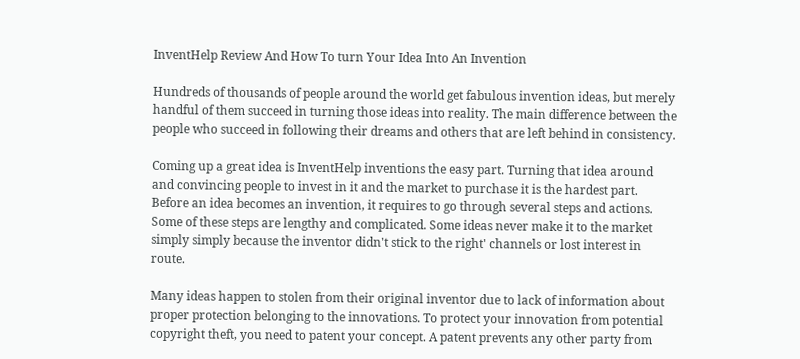InventHelp Review And How To turn Your Idea Into An Invention

Hundreds of thousands of people around the world get fabulous invention ideas, but merely handful of them succeed in turning those ideas into reality. The main difference between the people who succeed in following their dreams and others that are left behind in consistency.

Coming up a great idea is InventHelp inventions the easy part. Turning that idea around and convincing people to invest in it and the market to purchase it is the hardest part. Before an idea becomes an invention, it requires to go through several steps and actions. Some of these steps are lengthy and complicated. Some ideas never make it to the market simply simply because the inventor didn't stick to the right' channels or lost interest in route.

Many ideas happen to stolen from their original inventor due to lack of information about proper protection belonging to the innovations. To protect your innovation from potential copyright theft, you need to patent your concept. A patent prevents any other party from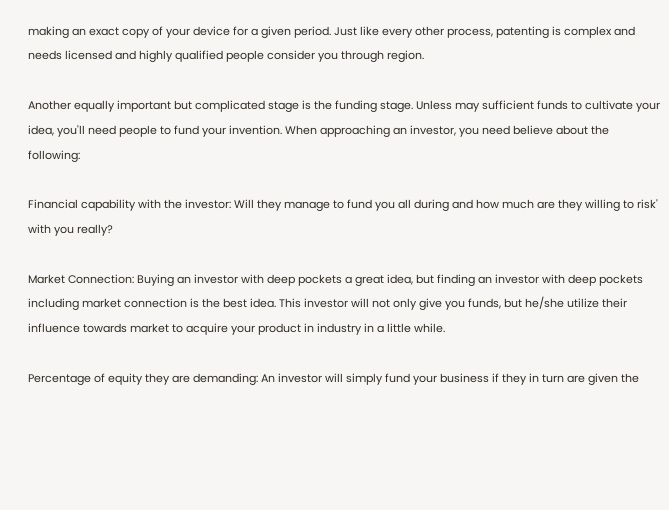making an exact copy of your device for a given period. Just like every other process, patenting is complex and needs licensed and highly qualified people consider you through region.

Another equally important but complicated stage is the funding stage. Unless may sufficient funds to cultivate your idea, you'll need people to fund your invention. When approaching an investor, you need believe about the following:

Financial capability with the investor: Will they manage to fund you all during and how much are they willing to risk' with you really?

Market Connection: Buying an investor with deep pockets a great idea, but finding an investor with deep pockets including market connection is the best idea. This investor will not only give you funds, but he/she utilize their influence towards market to acquire your product in industry in a little while.

Percentage of equity they are demanding: An investor will simply fund your business if they in turn are given the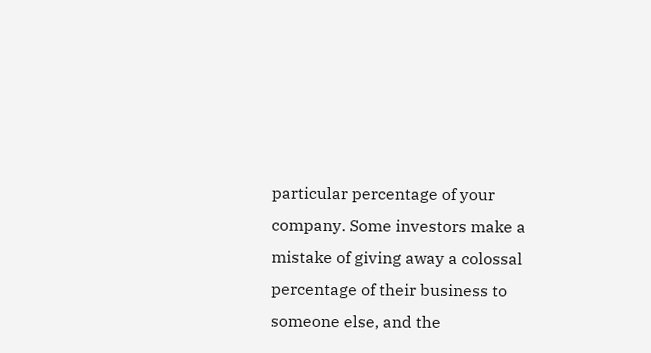particular percentage of your company. Some investors make a mistake of giving away a colossal percentage of their business to someone else, and the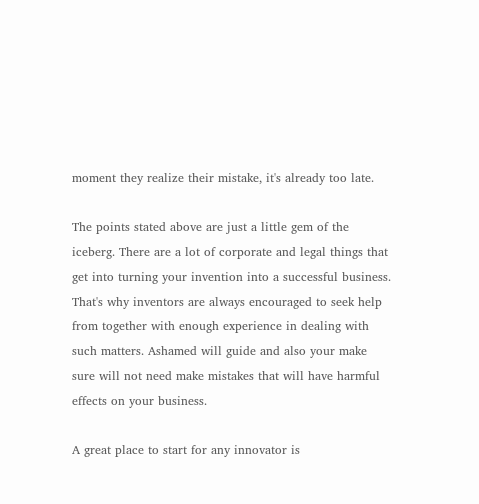moment they realize their mistake, it's already too late.

The points stated above are just a little gem of the iceberg. There are a lot of corporate and legal things that get into turning your invention into a successful business. That's why inventors are always encouraged to seek help from together with enough experience in dealing with such matters. Ashamed will guide and also your make sure will not need make mistakes that will have harmful effects on your business.

A great place to start for any innovator is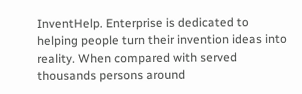InventHelp. Enterprise is dedicated to helping people turn their invention ideas into reality. When compared with served thousands persons around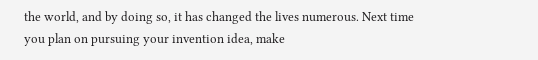the world, and by doing so, it has changed the lives numerous. Next time you plan on pursuing your invention idea, make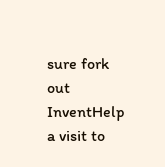sure fork out InventHelp a visit to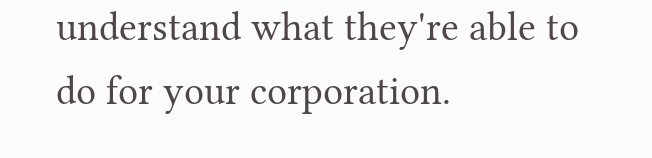understand what they're able to do for your corporation.